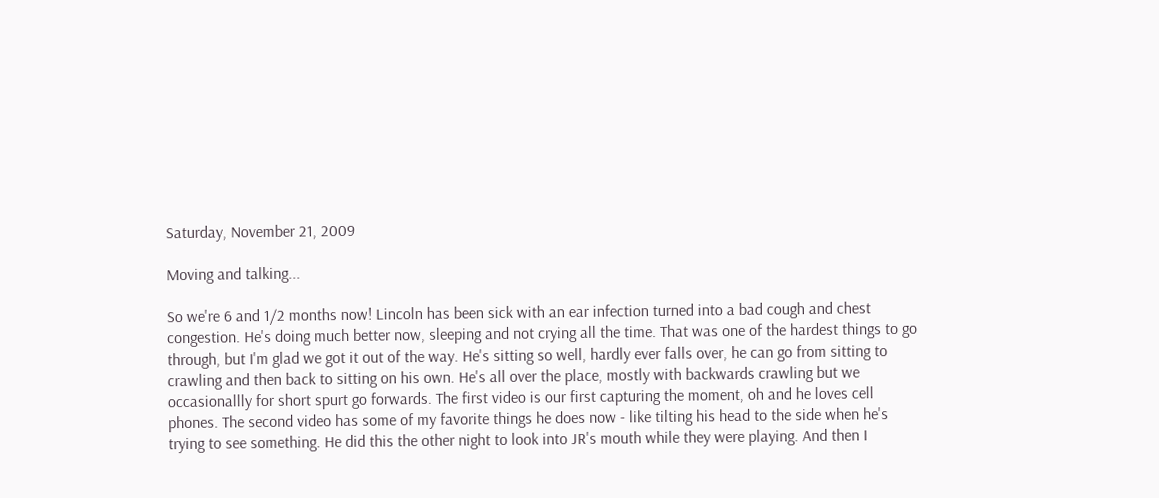Saturday, November 21, 2009

Moving and talking...

So we're 6 and 1/2 months now! Lincoln has been sick with an ear infection turned into a bad cough and chest congestion. He's doing much better now, sleeping and not crying all the time. That was one of the hardest things to go through, but I'm glad we got it out of the way. He's sitting so well, hardly ever falls over, he can go from sitting to crawling and then back to sitting on his own. He's all over the place, mostly with backwards crawling but we occasionallly for short spurt go forwards. The first video is our first capturing the moment, oh and he loves cell phones. The second video has some of my favorite things he does now - like tilting his head to the side when he's trying to see something. He did this the other night to look into JR's mouth while they were playing. And then I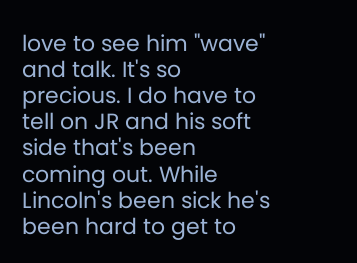love to see him "wave" and talk. It's so precious. I do have to tell on JR and his soft side that's been coming out. While Lincoln's been sick he's been hard to get to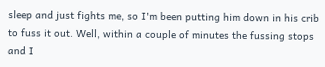sleep and just fights me, so I'm been putting him down in his crib to fuss it out. Well, within a couple of minutes the fussing stops and I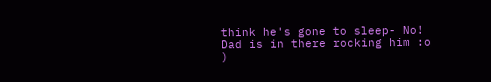think he's gone to sleep- No! Dad is in there rocking him :o )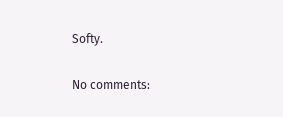Softy.

No comments: